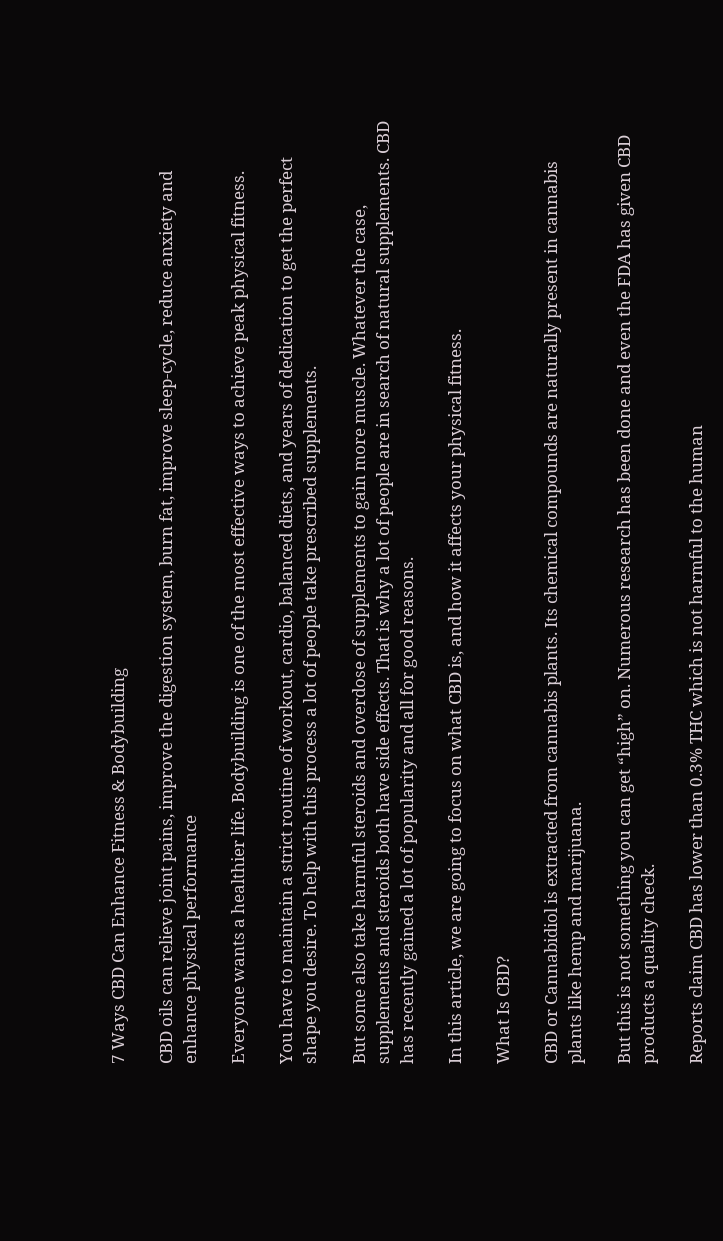7 Ways CBD Can Enhance Fitness & Bodybuilding

CBD oils can relieve joint pains, improve the digestion system, burn fat, improve sleep-cycle, reduce anxiety and enhance physical performance

Everyone wants a healthier life. Bodybuilding is one of the most effective ways to achieve peak physical fitness.

You have to maintain a strict routine of workout, cardio, balanced diets, and years of dedication to get the perfect shape you desire. To help with this process a lot of people take prescribed supplements.

But some also take harmful steroids and overdose of supplements to gain more muscle. Whatever the case, supplements and steroids both have side effects. That is why a lot of people are in search of natural supplements. CBD has recently gained a lot of popularity and all for good reasons.

In this article, we are going to focus on what CBD is, and how it affects your physical fitness.

What Is CBD?

CBD or Cannabidiol is extracted from cannabis plants. Its chemical compounds are naturally present in cannabis plants like hemp and marijuana.

But this is not something you can get “high” on. Numerous research has been done and even the FDA has given CBD products a quality check.

Reports claim CBD has lower than 0.3% THC which is not harmful to the human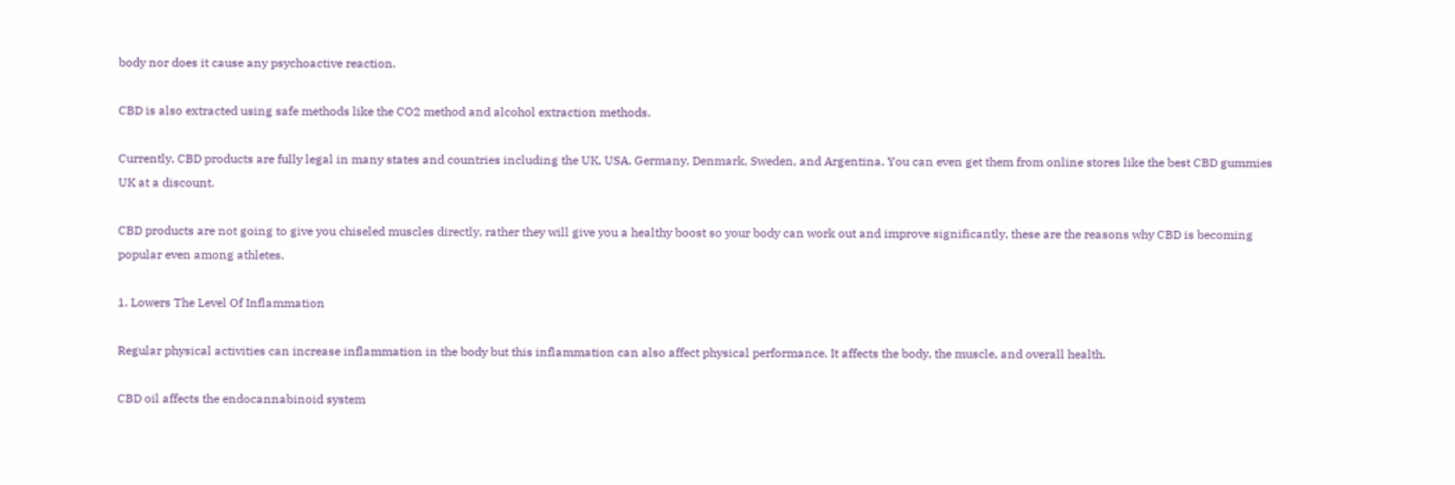body nor does it cause any psychoactive reaction.

CBD is also extracted using safe methods like the CO2 method and alcohol extraction methods.

Currently, CBD products are fully legal in many states and countries including the UK, USA, Germany, Denmark, Sweden, and Argentina. You can even get them from online stores like the best CBD gummies  UK at a discount.

CBD products are not going to give you chiseled muscles directly, rather they will give you a healthy boost so your body can work out and improve significantly, these are the reasons why CBD is becoming popular even among athletes.

1. Lowers The Level Of Inflammation

Regular physical activities can increase inflammation in the body but this inflammation can also affect physical performance. It affects the body, the muscle, and overall health.

CBD oil affects the endocannabinoid system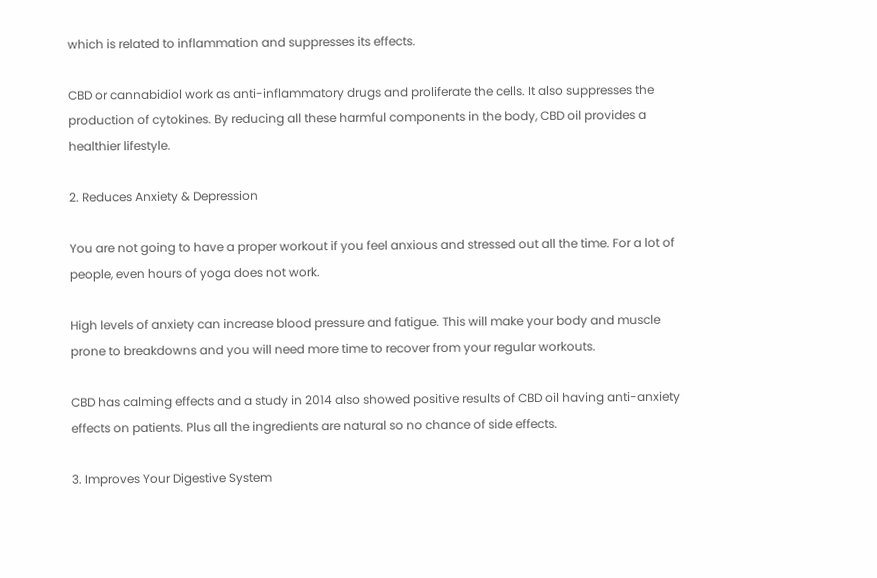which is related to inflammation and suppresses its effects.

CBD or cannabidiol work as anti-inflammatory drugs and proliferate the cells. It also suppresses the production of cytokines. By reducing all these harmful components in the body, CBD oil provides a healthier lifestyle.

2. Reduces Anxiety & Depression

You are not going to have a proper workout if you feel anxious and stressed out all the time. For a lot of people, even hours of yoga does not work.

High levels of anxiety can increase blood pressure and fatigue. This will make your body and muscle prone to breakdowns and you will need more time to recover from your regular workouts.

CBD has calming effects and a study in 2014 also showed positive results of CBD oil having anti-anxiety effects on patients. Plus all the ingredients are natural so no chance of side effects.

3. Improves Your Digestive System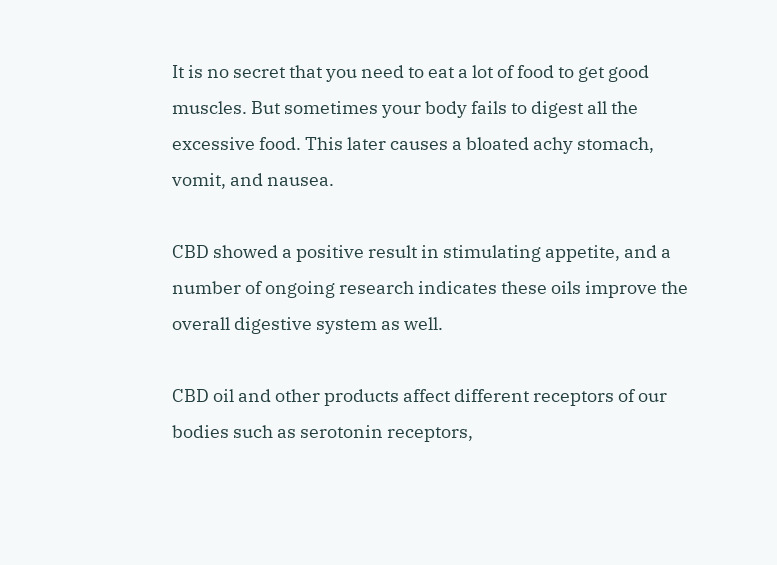It is no secret that you need to eat a lot of food to get good muscles. But sometimes your body fails to digest all the excessive food. This later causes a bloated achy stomach, vomit, and nausea.

CBD showed a positive result in stimulating appetite, and a number of ongoing research indicates these oils improve the overall digestive system as well.

CBD oil and other products affect different receptors of our bodies such as serotonin receptors,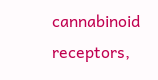cannabinoid receptors,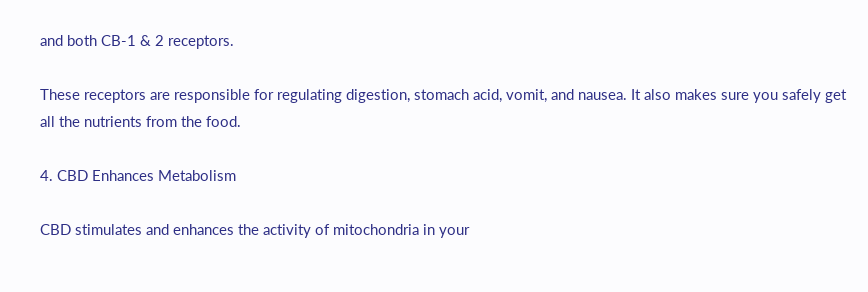and both CB-1 & 2 receptors.

These receptors are responsible for regulating digestion, stomach acid, vomit, and nausea. It also makes sure you safely get all the nutrients from the food.

4. CBD Enhances Metabolism

CBD stimulates and enhances the activity of mitochondria in your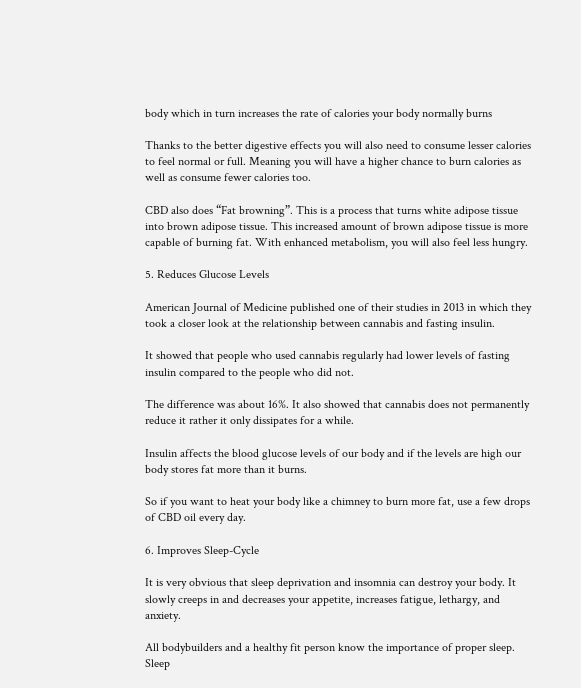body which in turn increases the rate of calories your body normally burns

Thanks to the better digestive effects you will also need to consume lesser calories to feel normal or full. Meaning you will have a higher chance to burn calories as well as consume fewer calories too.

CBD also does “Fat browning”. This is a process that turns white adipose tissue into brown adipose tissue. This increased amount of brown adipose tissue is more capable of burning fat. With enhanced metabolism, you will also feel less hungry.

5. Reduces Glucose Levels

American Journal of Medicine published one of their studies in 2013 in which they took a closer look at the relationship between cannabis and fasting insulin.

It showed that people who used cannabis regularly had lower levels of fasting insulin compared to the people who did not.

The difference was about 16%. It also showed that cannabis does not permanently reduce it rather it only dissipates for a while.

Insulin affects the blood glucose levels of our body and if the levels are high our body stores fat more than it burns.

So if you want to heat your body like a chimney to burn more fat, use a few drops of CBD oil every day.

6. Improves Sleep-Cycle

It is very obvious that sleep deprivation and insomnia can destroy your body. It slowly creeps in and decreases your appetite, increases fatigue, lethargy, and anxiety.

All bodybuilders and a healthy fit person know the importance of proper sleep. Sleep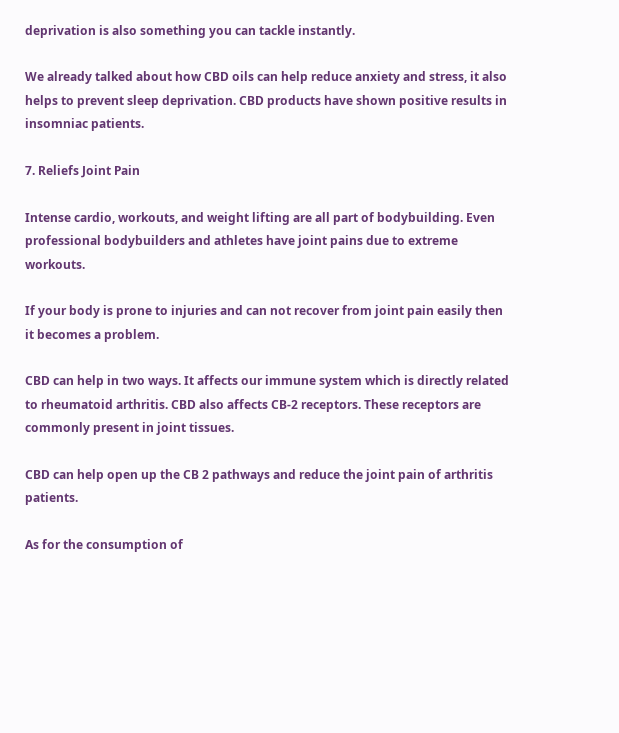deprivation is also something you can tackle instantly.

We already talked about how CBD oils can help reduce anxiety and stress, it also helps to prevent sleep deprivation. CBD products have shown positive results in insomniac patients.

7. Reliefs Joint Pain

Intense cardio, workouts, and weight lifting are all part of bodybuilding. Even professional bodybuilders and athletes have joint pains due to extreme workouts.

If your body is prone to injuries and can not recover from joint pain easily then it becomes a problem.

CBD can help in two ways. It affects our immune system which is directly related to rheumatoid arthritis. CBD also affects CB-2 receptors. These receptors are commonly present in joint tissues.

CBD can help open up the CB 2 pathways and reduce the joint pain of arthritis patients.

As for the consumption of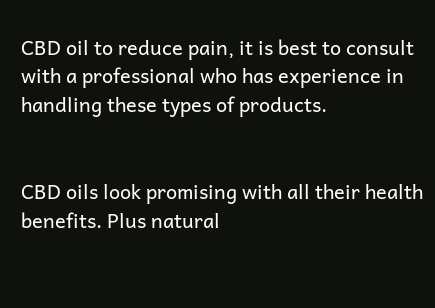CBD oil to reduce pain, it is best to consult with a professional who has experience in handling these types of products.


CBD oils look promising with all their health benefits. Plus natural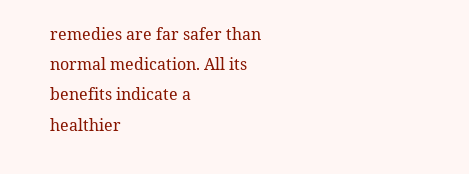remedies are far safer than normal medication. All its benefits indicate a healthier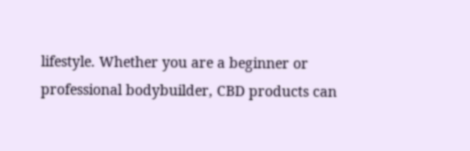lifestyle. Whether you are a beginner or professional bodybuilder, CBD products can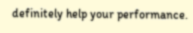definitely help your performance.